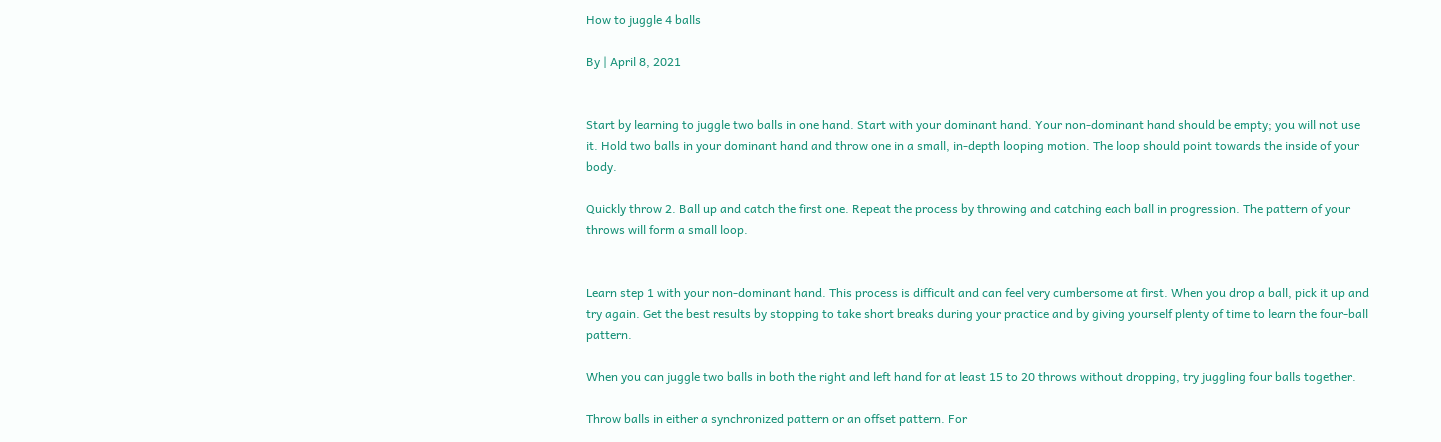How to juggle 4 balls

By | April 8, 2021


Start by learning to juggle two balls in one hand. Start with your dominant hand. Your non-dominant hand should be empty; you will not use it. Hold two balls in your dominant hand and throw one in a small, in-depth looping motion. The loop should point towards the inside of your body.

Quickly throw 2. Ball up and catch the first one. Repeat the process by throwing and catching each ball in progression. The pattern of your throws will form a small loop.


Learn step 1 with your non-dominant hand. This process is difficult and can feel very cumbersome at first. When you drop a ball, pick it up and try again. Get the best results by stopping to take short breaks during your practice and by giving yourself plenty of time to learn the four-ball pattern.

When you can juggle two balls in both the right and left hand for at least 15 to 20 throws without dropping, try juggling four balls together.

Throw balls in either a synchronized pattern or an offset pattern. For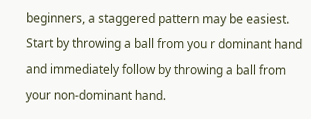beginners, a staggered pattern may be easiest. Start by throwing a ball from you r dominant hand and immediately follow by throwing a ball from your non-dominant hand.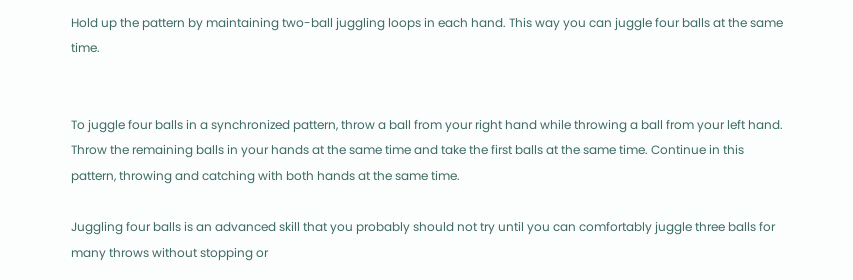Hold up the pattern by maintaining two-ball juggling loops in each hand. This way you can juggle four balls at the same time.


To juggle four balls in a synchronized pattern, throw a ball from your right hand while throwing a ball from your left hand. Throw the remaining balls in your hands at the same time and take the first balls at the same time. Continue in this pattern, throwing and catching with both hands at the same time.

Juggling four balls is an advanced skill that you probably should not try until you can comfortably juggle three balls for many throws without stopping or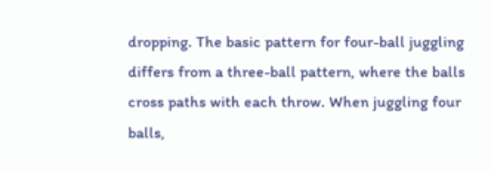dropping. The basic pattern for four-ball juggling differs from a three-ball pattern, where the balls cross paths with each throw. When juggling four balls,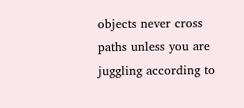objects never cross paths unless you are juggling according to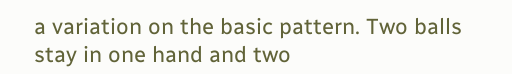a variation on the basic pattern. Two balls stay in one hand and two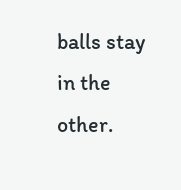balls stay in the other.